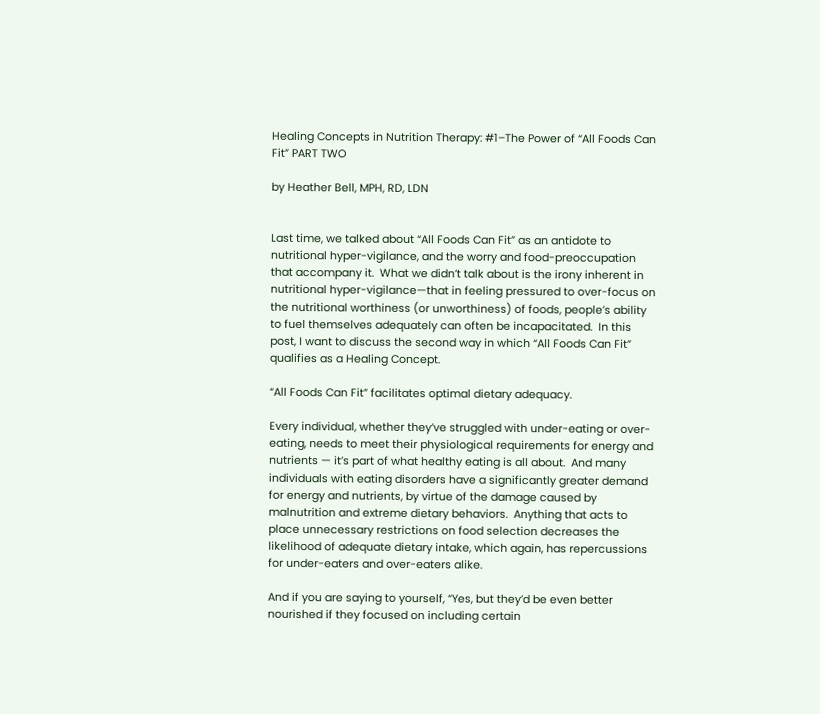Healing Concepts in Nutrition Therapy: #1–The Power of “All Foods Can Fit” PART TWO

by Heather Bell, MPH, RD, LDN


Last time, we talked about “All Foods Can Fit” as an antidote to nutritional hyper-vigilance, and the worry and food-preoccupation that accompany it.  What we didn’t talk about is the irony inherent in nutritional hyper-vigilance—that in feeling pressured to over-focus on the nutritional worthiness (or unworthiness) of foods, people’s ability to fuel themselves adequately can often be incapacitated.  In this post, I want to discuss the second way in which “All Foods Can Fit” qualifies as a Healing Concept.

“All Foods Can Fit” facilitates optimal dietary adequacy.

Every individual, whether they’ve struggled with under-eating or over-eating, needs to meet their physiological requirements for energy and nutrients — it’s part of what healthy eating is all about.  And many individuals with eating disorders have a significantly greater demand for energy and nutrients, by virtue of the damage caused by malnutrition and extreme dietary behaviors.  Anything that acts to place unnecessary restrictions on food selection decreases the likelihood of adequate dietary intake, which again, has repercussions for under-eaters and over-eaters alike.

And if you are saying to yourself, “Yes, but they’d be even better nourished if they focused on including certain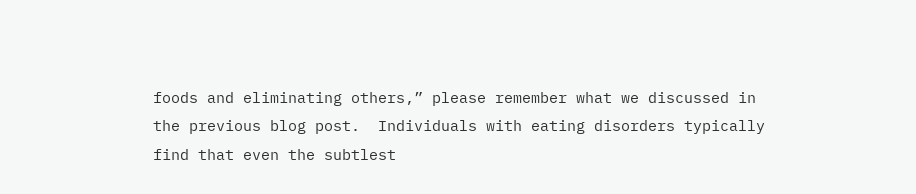foods and eliminating others,” please remember what we discussed in the previous blog post.  Individuals with eating disorders typically find that even the subtlest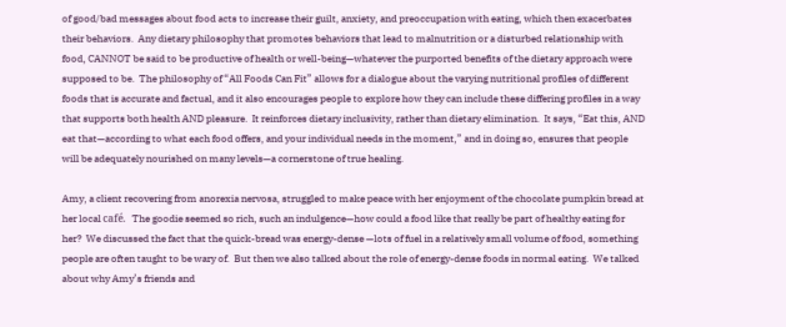of good/bad messages about food acts to increase their guilt, anxiety, and preoccupation with eating, which then exacerbates their behaviors.  Any dietary philosophy that promotes behaviors that lead to malnutrition or a disturbed relationship with food, CANNOT be said to be productive of health or well-being—whatever the purported benefits of the dietary approach were supposed to be.  The philosophy of “All Foods Can Fit” allows for a dialogue about the varying nutritional profiles of different foods that is accurate and factual, and it also encourages people to explore how they can include these differing profiles in a way that supports both health AND pleasure.  It reinforces dietary inclusivity, rather than dietary elimination.  It says, “Eat this, AND eat that—according to what each food offers, and your individual needs in the moment,” and in doing so, ensures that people will be adequately nourished on many levels—a cornerstone of true healing.

Amy, a client recovering from anorexia nervosa, struggled to make peace with her enjoyment of the chocolate pumpkin bread at her local café.  The goodie seemed so rich, such an indulgence—how could a food like that really be part of healthy eating for her?  We discussed the fact that the quick-bread was energy-dense —lots of fuel in a relatively small volume of food, something people are often taught to be wary of.  But then we also talked about the role of energy-dense foods in normal eating.  We talked about why Amy’s friends and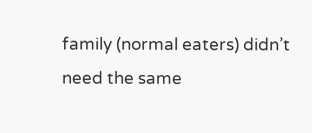family (normal eaters) didn’t need the same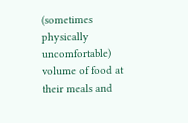(sometimes physically uncomfortable) volume of food at their meals and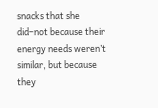snacks that she did–not because their energy needs weren’t similar, but because they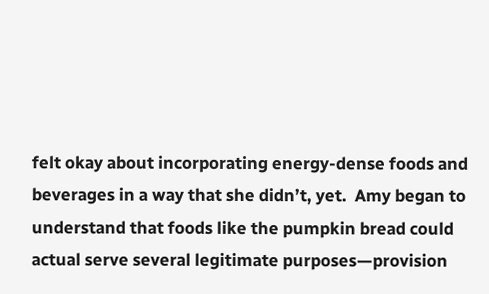felt okay about incorporating energy-dense foods and beverages in a way that she didn’t, yet.  Amy began to understand that foods like the pumpkin bread could actual serve several legitimate purposes—provision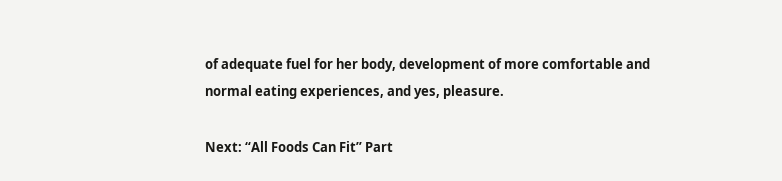of adequate fuel for her body, development of more comfortable and normal eating experiences, and yes, pleasure.

Next: “All Foods Can Fit” Part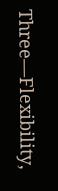Three—Flexibility,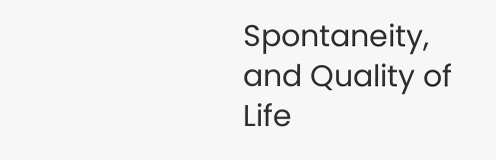Spontaneity, and Quality of Life